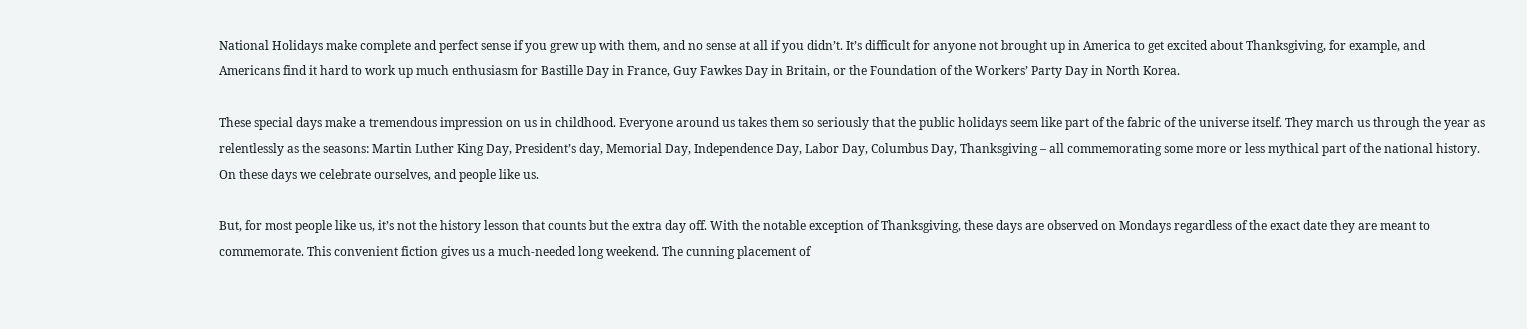National Holidays make complete and perfect sense if you grew up with them, and no sense at all if you didn’t. It’s difficult for anyone not brought up in America to get excited about Thanksgiving, for example, and Americans find it hard to work up much enthusiasm for Bastille Day in France, Guy Fawkes Day in Britain, or the Foundation of the Workers’ Party Day in North Korea.

These special days make a tremendous impression on us in childhood. Everyone around us takes them so seriously that the public holidays seem like part of the fabric of the universe itself. They march us through the year as relentlessly as the seasons: Martin Luther King Day, President’s day, Memorial Day, Independence Day, Labor Day, Columbus Day, Thanksgiving – all commemorating some more or less mythical part of the national history. On these days we celebrate ourselves, and people like us.

But, for most people like us, it’s not the history lesson that counts but the extra day off. With the notable exception of Thanksgiving, these days are observed on Mondays regardless of the exact date they are meant to commemorate. This convenient fiction gives us a much-needed long weekend. The cunning placement of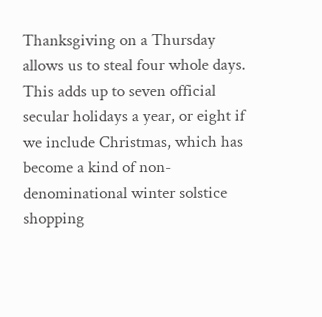Thanksgiving on a Thursday allows us to steal four whole days. This adds up to seven official secular holidays a year, or eight if we include Christmas, which has become a kind of non-denominational winter solstice shopping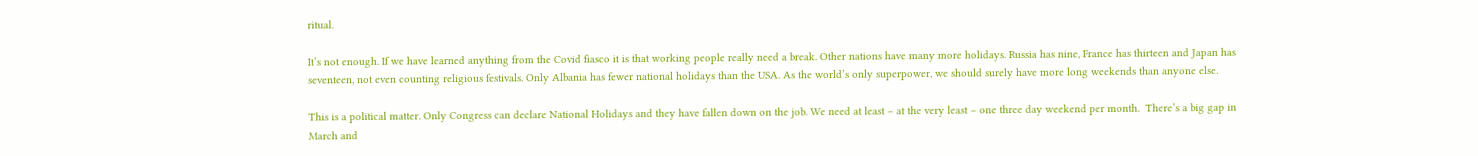ritual.

It’s not enough. If we have learned anything from the Covid fiasco it is that working people really need a break. Other nations have many more holidays. Russia has nine, France has thirteen and Japan has seventeen, not even counting religious festivals. Only Albania has fewer national holidays than the USA. As the world’s only superpower, we should surely have more long weekends than anyone else.

This is a political matter. Only Congress can declare National Holidays and they have fallen down on the job. We need at least – at the very least – one three day weekend per month.  There’s a big gap in March and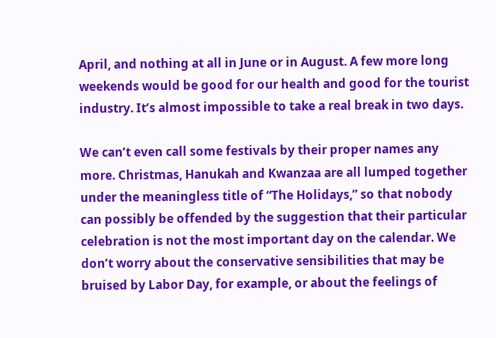April, and nothing at all in June or in August. A few more long weekends would be good for our health and good for the tourist industry. It’s almost impossible to take a real break in two days.

We can’t even call some festivals by their proper names any more. Christmas, Hanukah and Kwanzaa are all lumped together under the meaningless title of “The Holidays,” so that nobody can possibly be offended by the suggestion that their particular celebration is not the most important day on the calendar. We don’t worry about the conservative sensibilities that may be bruised by Labor Day, for example, or about the feelings of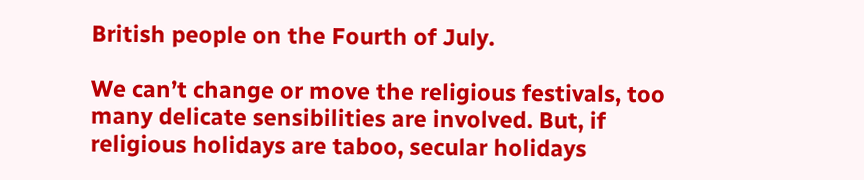British people on the Fourth of July.

We can’t change or move the religious festivals, too many delicate sensibilities are involved. But, if religious holidays are taboo, secular holidays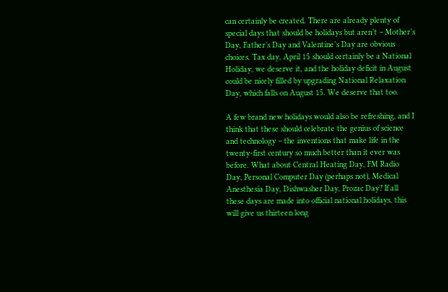can certainly be created. There are already plenty of special days that should be holidays but aren’t – Mother’s Day, Father’s Day and Valentine’s Day are obvious choices. Tax day, April 15 should certainly be a National Holiday, we deserve it, and the holiday deficit in August could be nicely filled by upgrading National Relaxation Day, which falls on August 15. We deserve that too.

A few brand new holidays would also be refreshing, and I think that these should celebrate the genius of science and technology – the inventions that make life in the twenty-first century so much better than it ever was before. What about Central Heating Day, FM Radio Day, Personal Computer Day (perhaps not), Medical Anesthesia Day, Dishwasher Day, Prozac Day? If all these days are made into official national holidays, this will give us thirteen long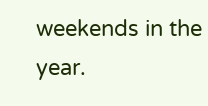weekends in the year.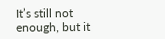It’s still not enough, but it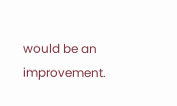would be an improvement.